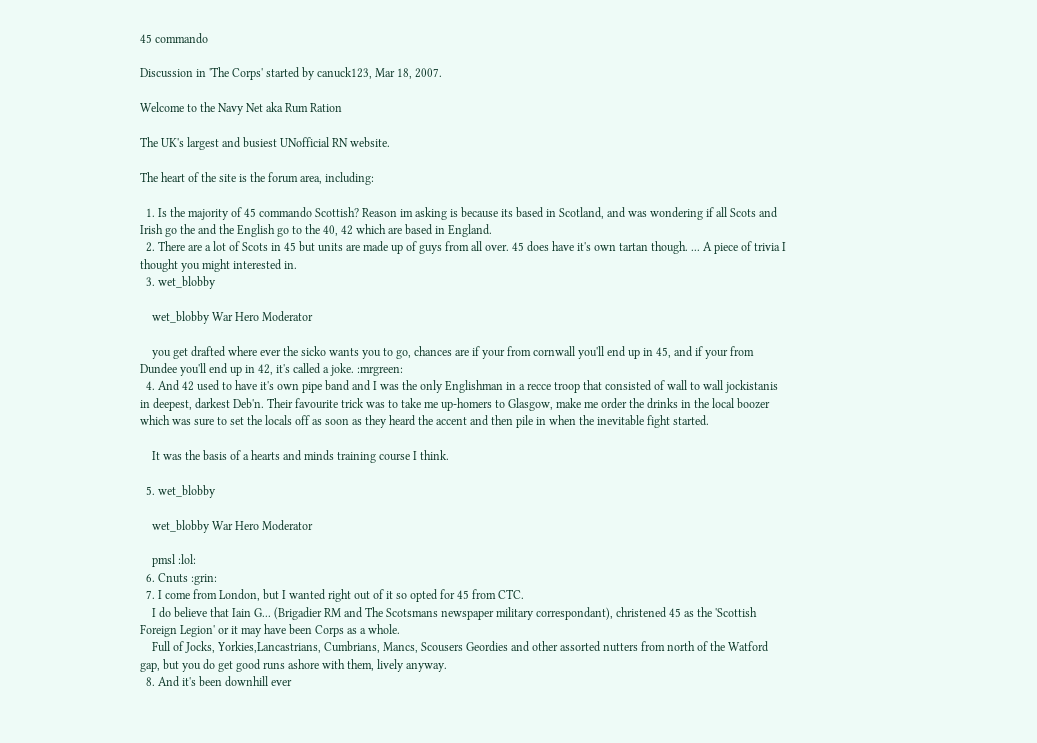45 commando

Discussion in 'The Corps' started by canuck123, Mar 18, 2007.

Welcome to the Navy Net aka Rum Ration

The UK's largest and busiest UNofficial RN website.

The heart of the site is the forum area, including:

  1. Is the majority of 45 commando Scottish? Reason im asking is because its based in Scotland, and was wondering if all Scots and Irish go the and the English go to the 40, 42 which are based in England.
  2. There are a lot of Scots in 45 but units are made up of guys from all over. 45 does have it's own tartan though. ... A piece of trivia I thought you might interested in.
  3. wet_blobby

    wet_blobby War Hero Moderator

    you get drafted where ever the sicko wants you to go, chances are if your from cornwall you'll end up in 45, and if your from Dundee you'll end up in 42, it's called a joke. :mrgreen:
  4. And 42 used to have it's own pipe band and I was the only Englishman in a recce troop that consisted of wall to wall jockistanis in deepest, darkest Deb'n. Their favourite trick was to take me up-homers to Glasgow, make me order the drinks in the local boozer which was sure to set the locals off as soon as they heard the accent and then pile in when the inevitable fight started.

    It was the basis of a hearts and minds training course I think.

  5. wet_blobby

    wet_blobby War Hero Moderator

    pmsl :lol:
  6. Cnuts :grin:
  7. I come from London, but I wanted right out of it so opted for 45 from CTC.
    I do believe that Iain G... (Brigadier RM and The Scotsmans newspaper military correspondant), christened 45 as the 'Scottish Foreign Legion' or it may have been Corps as a whole.
    Full of Jocks, Yorkies,Lancastrians, Cumbrians, Mancs, Scousers Geordies and other assorted nutters from north of the Watford gap, but you do get good runs ashore with them, lively anyway.
  8. And it's been downhill ever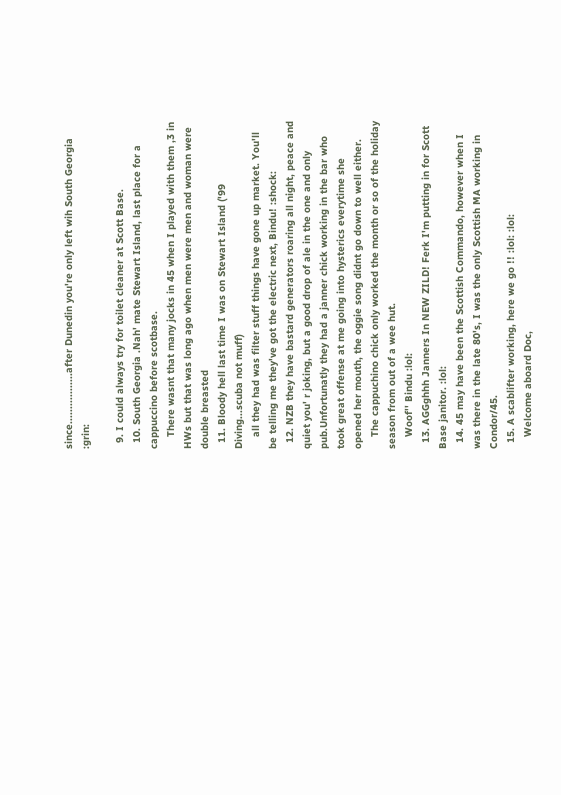since.................after Dunedin you're only left wih South Georgia :grin:

  9. I could always try for toilet cleaner at Scott Base.
  10. South Georgia .Nah' mate Stewart Island, last place for a cappuccino before scotbase.
    There wasnt that many jocks in 45 when I played with them ,3 in HWs but that was long ago when men were men and woman were double breasted
  11. Bloody hell last time I was on Stewart Island ('99 Diving...scuba not muff)
    all they had was filter stuff things have gone up market. You'll be telling me they've got the electric next, Bindu! :shock:
  12. NZB they have bastard generators roaring all night, peace and quiet you' r joking, but a good drop of ale in the one and only pub.Unfortunatly they had a janner chick working in the bar who took great offense at me going into hysterics everytime she opened her mouth, the oggie song didnt go down to well either.
    The cappuchino chick only worked the month or so of the holiday season from out of a wee hut.
    Woof'' Bindu :lol:
  13. AGGghhh Janners In NEW ZILD! Ferk I'm putting in for Scott Base janitor. :lol:
  14. 45 may have been the Scottish Commando, however when I was there in the late 80's, I was the only Scottish MA working in Condor/45.
  15. A scablifter working, here we go !! :lol: :lol:
    Welcome aboard Doc,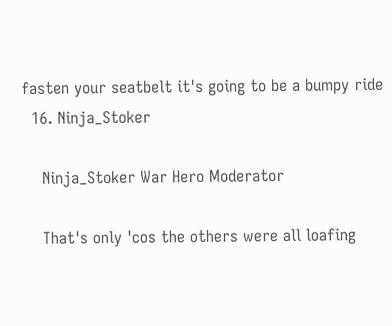fasten your seatbelt it's going to be a bumpy ride
  16. Ninja_Stoker

    Ninja_Stoker War Hero Moderator

    That's only 'cos the others were all loafing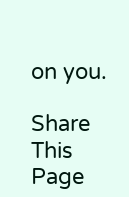on you.

Share This Page